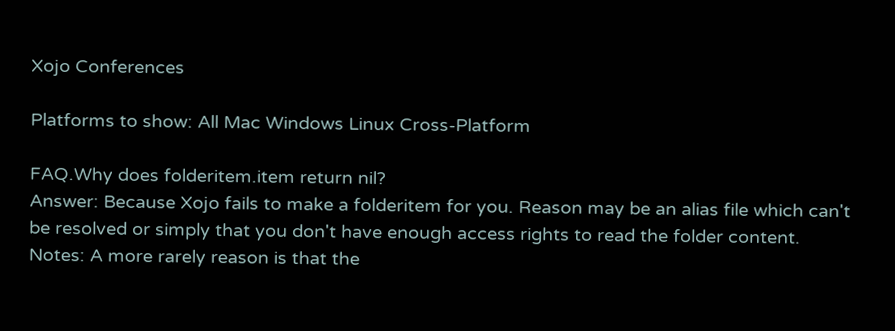Xojo Conferences

Platforms to show: All Mac Windows Linux Cross-Platform

FAQ.Why does folderitem.item return nil?
Answer: Because Xojo fails to make a folderitem for you. Reason may be an alias file which can't be resolved or simply that you don't have enough access rights to read the folder content.
Notes: A more rarely reason is that the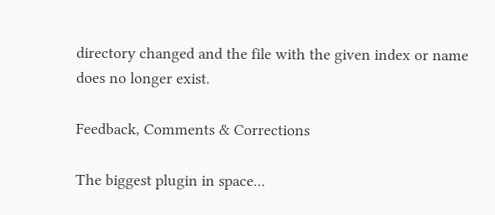directory changed and the file with the given index or name does no longer exist.

Feedback, Comments & Corrections

The biggest plugin in space...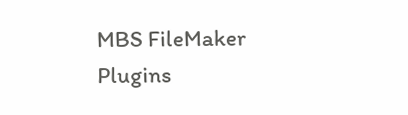MBS FileMaker Plugins